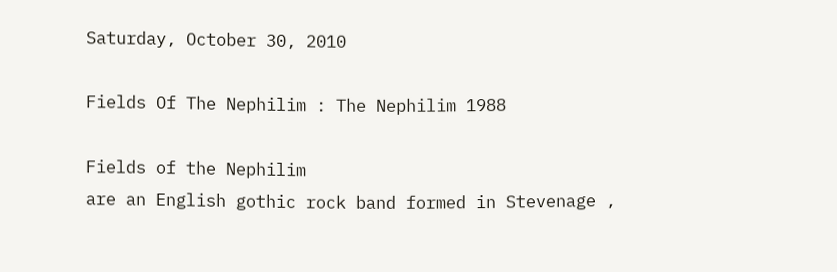Saturday, October 30, 2010

Fields Of The Nephilim : The Nephilim 1988

Fields of the Nephilim
are an English gothic rock band formed in Stevenage ,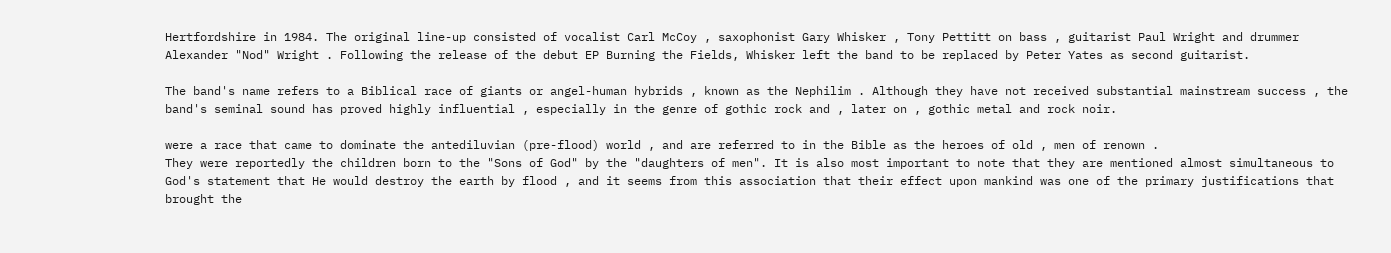Hertfordshire in 1984. The original line-up consisted of vocalist Carl McCoy , saxophonist Gary Whisker , Tony Pettitt on bass , guitarist Paul Wright and drummer Alexander "Nod" Wright . Following the release of the debut EP Burning the Fields, Whisker left the band to be replaced by Peter Yates as second guitarist.

The band's name refers to a Biblical race of giants or angel-human hybrids , known as the Nephilim . Although they have not received substantial mainstream success , the band's seminal sound has proved highly influential , especially in the genre of gothic rock and , later on , gothic metal and rock noir.

were a race that came to dominate the antediluvian (pre-flood) world , and are referred to in the Bible as the heroes of old , men of renown .
They were reportedly the children born to the "Sons of God" by the "daughters of men". It is also most important to note that they are mentioned almost simultaneous to God's statement that He would destroy the earth by flood , and it seems from this association that their effect upon mankind was one of the primary justifications that brought the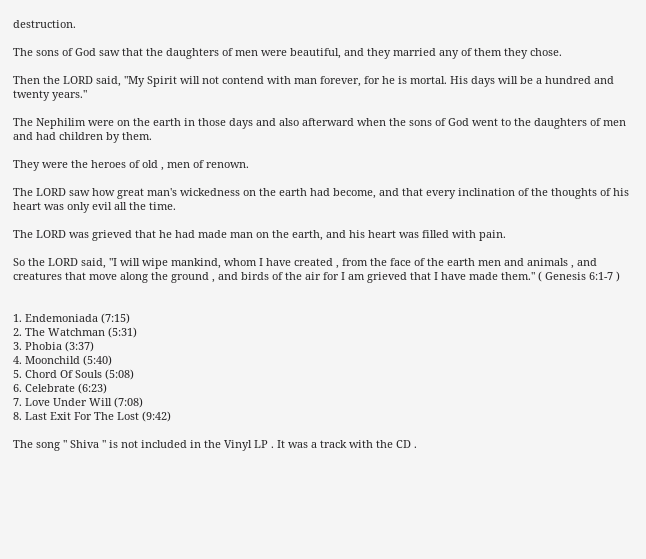destruction.

The sons of God saw that the daughters of men were beautiful, and they married any of them they chose.

Then the LORD said, "My Spirit will not contend with man forever, for he is mortal. His days will be a hundred and twenty years."

The Nephilim were on the earth in those days and also afterward when the sons of God went to the daughters of men and had children by them.

They were the heroes of old , men of renown.

The LORD saw how great man's wickedness on the earth had become, and that every inclination of the thoughts of his heart was only evil all the time.

The LORD was grieved that he had made man on the earth, and his heart was filled with pain.

So the LORD said, "I will wipe mankind, whom I have created , from the face of the earth men and animals , and creatures that move along the ground , and birds of the air for I am grieved that I have made them." ( Genesis 6:1-7 )


1. Endemoniada (7:15)
2. The Watchman (5:31)
3. Phobia (3:37)
4. Moonchild (5:40)
5. Chord Of Souls (5:08)
6. Celebrate (6:23)
7. Love Under Will (7:08)
8. Last Exit For The Lost (9:42)

The song " Shiva " is not included in the Vinyl LP . It was a track with the CD .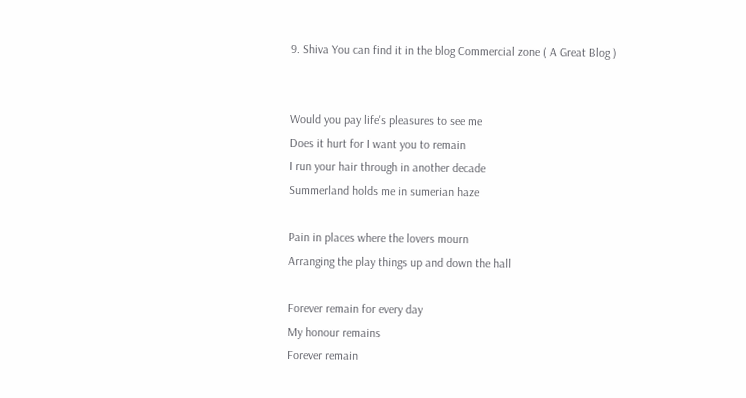9. Shiva You can find it in the blog Commercial zone ( A Great Blog )


Would you pay life's pleasures to see me
Does it hurt for I want you to remain
I run your hair through in another decade
Summerland holds me in sumerian haze

Pain in places where the lovers mourn
Arranging the play things up and down the hall

Forever remain for every day
My honour remains
Forever remain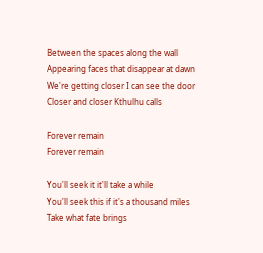Between the spaces along the wall
Appearing faces that disappear at dawn
We're getting closer I can see the door
Closer and closer Kthulhu calls

Forever remain
Forever remain

You'll seek it it'll take a while
You'll seek this if it's a thousand miles
Take what fate brings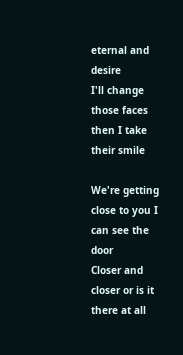eternal and desire
I'll change those faces then I take their smile

We're getting close to you I can see the door
Closer and closer or is it there at all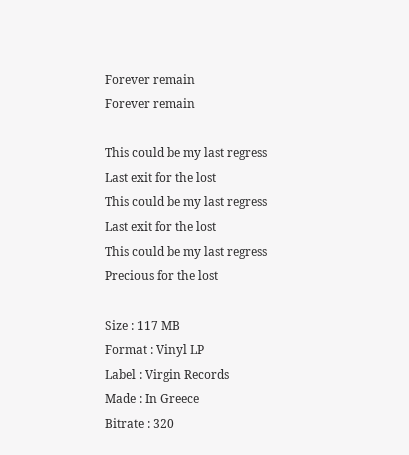Forever remain
Forever remain

This could be my last regress
Last exit for the lost
This could be my last regress
Last exit for the lost
This could be my last regress
Precious for the lost

Size : 117 MB
Format : Vinyl LP
Label : Virgin Records
Made : In Greece
Bitrate : 320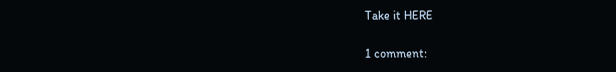Take it HERE

1 comment: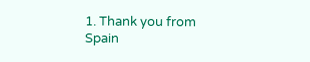1. Thank you from Spain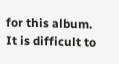for this album. It is difficult to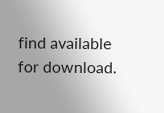find available for download.